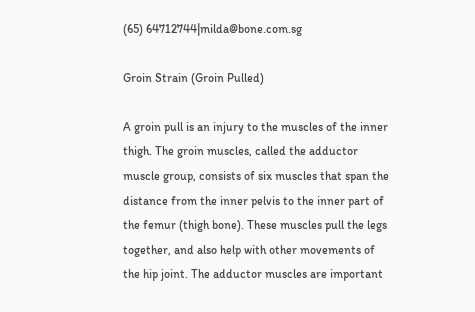(65) 64712744|milda@bone.com.sg

Groin Strain (Groin Pulled)

A groin pull is an injury to the muscles of the inner thigh. The groin muscles, called the adductor muscle group, consists of six muscles that span the distance from the inner pelvis to the inner part of the femur (thigh bone). These muscles pull the legs together, and also help with other movements of the hip joint. The adductor muscles are important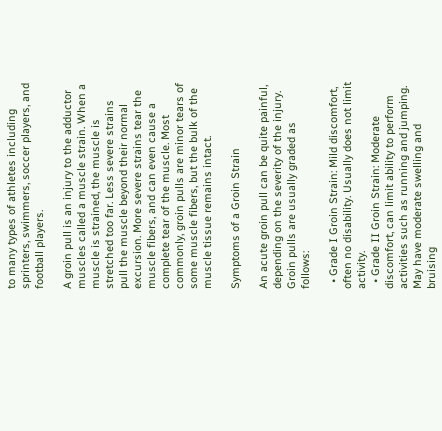to many types of athletes including sprinters, swimmers, soccer players, and football players.

A groin pull is an injury to the adductor muscles called a muscle strain. When a muscle is strained, the muscle is stretched too far. Less severe strains pull the muscle beyond their normal excursion. More severe strains tear the muscle fibers, and can even cause a complete tear of the muscle. Most commonly, groin pulls are minor tears of some muscle fibers, but the bulk of the muscle tissue remains intact.

Symptoms of a Groin Strain

An acute groin pull can be quite painful, depending on the severity of the injury. Groin pulls are usually graded as follows:

  • Grade I Groin Strain: Mild discomfort, often no disability. Usually does not limit activity.
  • Grade II Groin Strain: Moderate discomfort, can limit ability to perform activities such as running and jumping. May have moderate swelling and bruising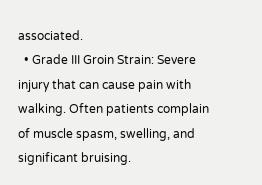associated.
  • Grade III Groin Strain: Severe injury that can cause pain with walking. Often patients complain of muscle spasm, swelling, and significant bruising.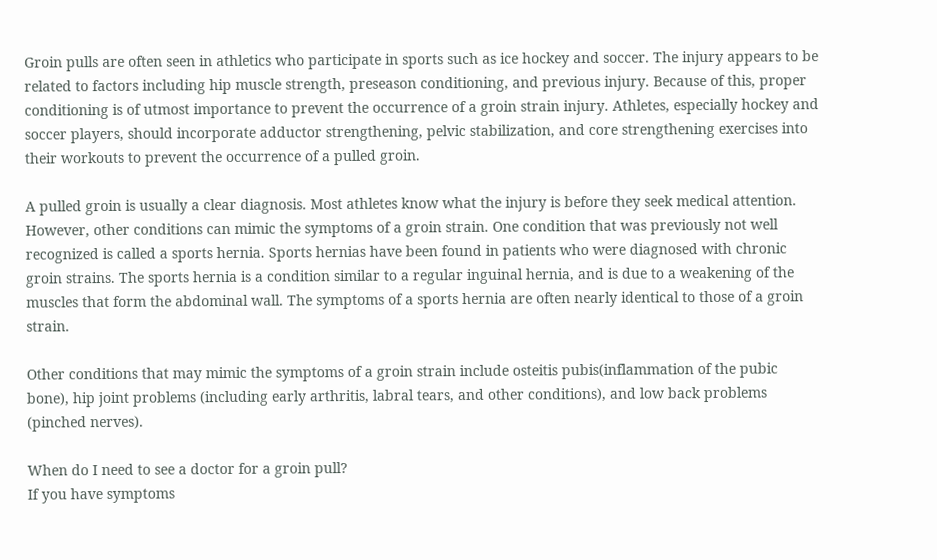Groin pulls are often seen in athletics who participate in sports such as ice hockey and soccer. The injury appears to be related to factors including hip muscle strength, preseason conditioning, and previous injury. Because of this, proper conditioning is of utmost importance to prevent the occurrence of a groin strain injury. Athletes, especially hockey and soccer players, should incorporate adductor strengthening, pelvic stabilization, and core strengthening exercises into their workouts to prevent the occurrence of a pulled groin.

A pulled groin is usually a clear diagnosis. Most athletes know what the injury is before they seek medical attention. However, other conditions can mimic the symptoms of a groin strain. One condition that was previously not well recognized is called a sports hernia. Sports hernias have been found in patients who were diagnosed with chronic groin strains. The sports hernia is a condition similar to a regular inguinal hernia, and is due to a weakening of the muscles that form the abdominal wall. The symptoms of a sports hernia are often nearly identical to those of a groin strain.

Other conditions that may mimic the symptoms of a groin strain include osteitis pubis(inflammation of the pubic bone), hip joint problems (including early arthritis, labral tears, and other conditions), and low back problems (pinched nerves).

When do I need to see a doctor for a groin pull?
If you have symptoms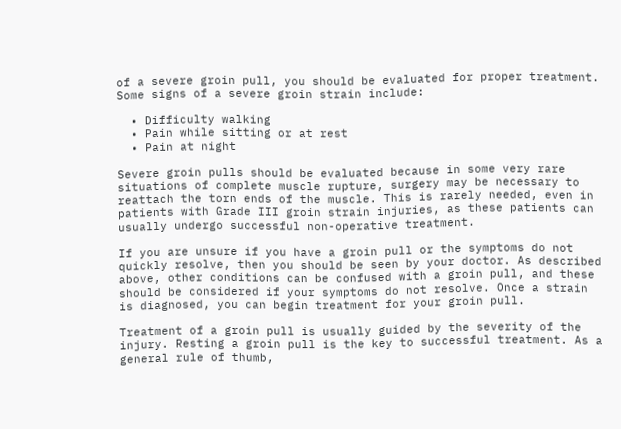of a severe groin pull, you should be evaluated for proper treatment. Some signs of a severe groin strain include:

  • Difficulty walking
  • Pain while sitting or at rest
  • Pain at night

Severe groin pulls should be evaluated because in some very rare situations of complete muscle rupture, surgery may be necessary to reattach the torn ends of the muscle. This is rarely needed, even in patients with Grade III groin strain injuries, as these patients can usually undergo successful non-operative treatment.

If you are unsure if you have a groin pull or the symptoms do not quickly resolve, then you should be seen by your doctor. As described above, other conditions can be confused with a groin pull, and these should be considered if your symptoms do not resolve. Once a strain is diagnosed, you can begin treatment for your groin pull.

Treatment of a groin pull is usually guided by the severity of the injury. Resting a groin pull is the key to successful treatment. As a general rule of thumb,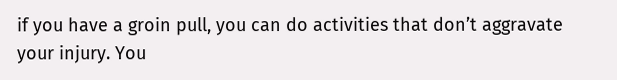if you have a groin pull, you can do activities that don’t aggravate your injury. You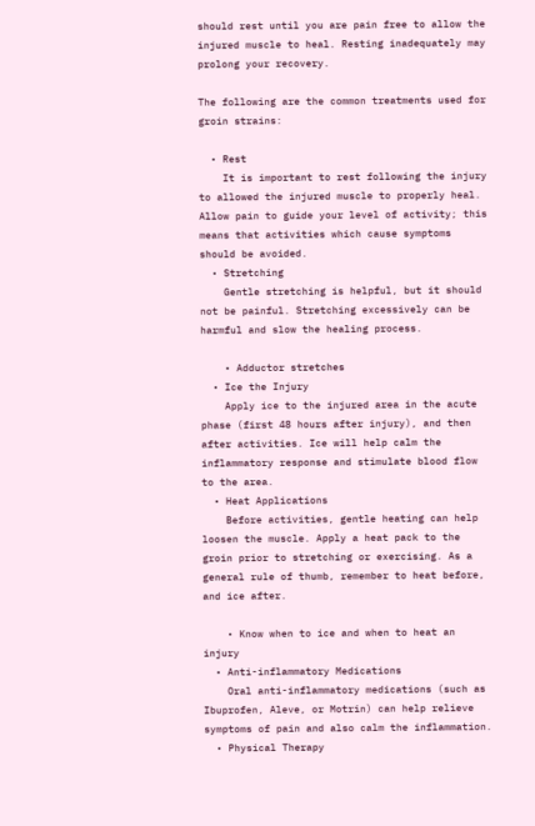should rest until you are pain free to allow the injured muscle to heal. Resting inadequately may prolong your recovery.

The following are the common treatments used for groin strains:

  • Rest
    It is important to rest following the injury to allowed the injured muscle to properly heal. Allow pain to guide your level of activity; this means that activities which cause symptoms should be avoided.
  • Stretching
    Gentle stretching is helpful, but it should not be painful. Stretching excessively can be harmful and slow the healing process.

    • Adductor stretches
  • Ice the Injury
    Apply ice to the injured area in the acute phase (first 48 hours after injury), and then after activities. Ice will help calm the inflammatory response and stimulate blood flow to the area.
  • Heat Applications
    Before activities, gentle heating can help loosen the muscle. Apply a heat pack to the groin prior to stretching or exercising. As a general rule of thumb, remember to heat before, and ice after.

    • Know when to ice and when to heat an injury
  • Anti-inflammatory Medications
    Oral anti-inflammatory medications (such as Ibuprofen, Aleve, or Motrin) can help relieve symptoms of pain and also calm the inflammation.
  • Physical Therapy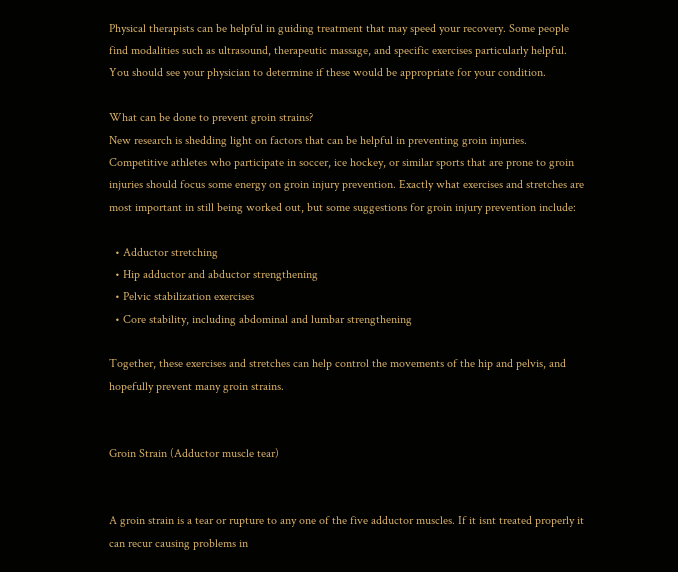Physical therapists can be helpful in guiding treatment that may speed your recovery. Some people find modalities such as ultrasound, therapeutic massage, and specific exercises particularly helpful. You should see your physician to determine if these would be appropriate for your condition.

What can be done to prevent groin strains?
New research is shedding light on factors that can be helpful in preventing groin injuries. Competitive athletes who participate in soccer, ice hockey, or similar sports that are prone to groin injuries should focus some energy on groin injury prevention. Exactly what exercises and stretches are most important in still being worked out, but some suggestions for groin injury prevention include:

  • Adductor stretching
  • Hip adductor and abductor strengthening
  • Pelvic stabilization exercises
  • Core stability, including abdominal and lumbar strengthening

Together, these exercises and stretches can help control the movements of the hip and pelvis, and hopefully prevent many groin strains.


Groin Strain (Adductor muscle tear)


A groin strain is a tear or rupture to any one of the five adductor muscles. If it isnt treated properly it can recur causing problems in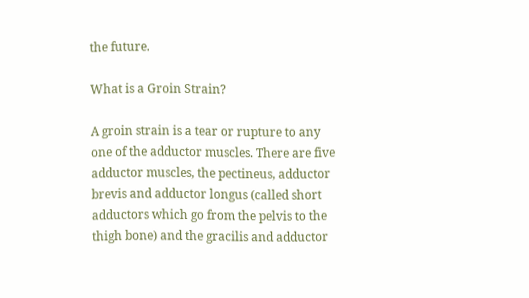the future.

What is a Groin Strain?

A groin strain is a tear or rupture to any one of the adductor muscles. There are five adductor muscles, the pectineus, adductor brevis and adductor longus (called short adductors which go from the pelvis to the thigh bone) and the gracilis and adductor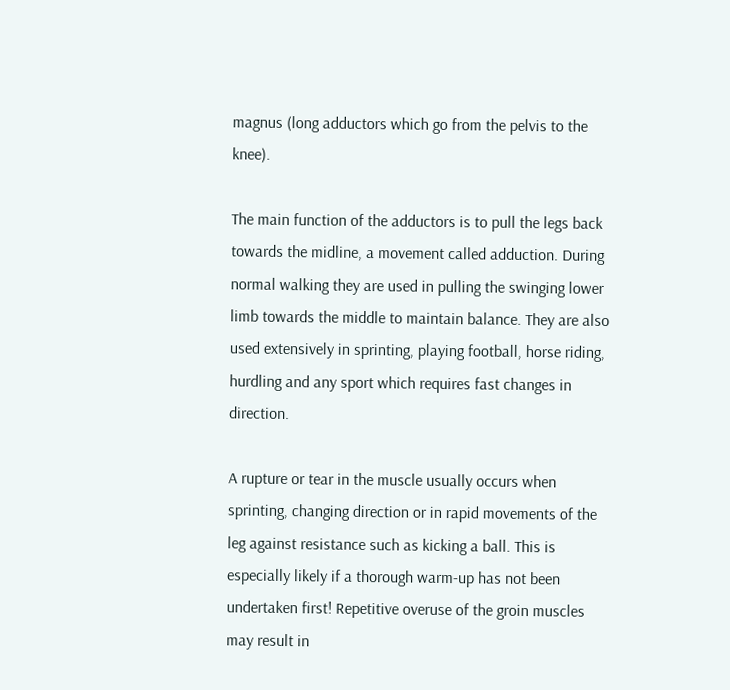magnus (long adductors which go from the pelvis to the knee).

The main function of the adductors is to pull the legs back towards the midline, a movement called adduction. During normal walking they are used in pulling the swinging lower limb towards the middle to maintain balance. They are also used extensively in sprinting, playing football, horse riding, hurdling and any sport which requires fast changes in direction.

A rupture or tear in the muscle usually occurs when sprinting, changing direction or in rapid movements of the leg against resistance such as kicking a ball. This is especially likely if a thorough warm-up has not been undertaken first! Repetitive overuse of the groin muscles may result in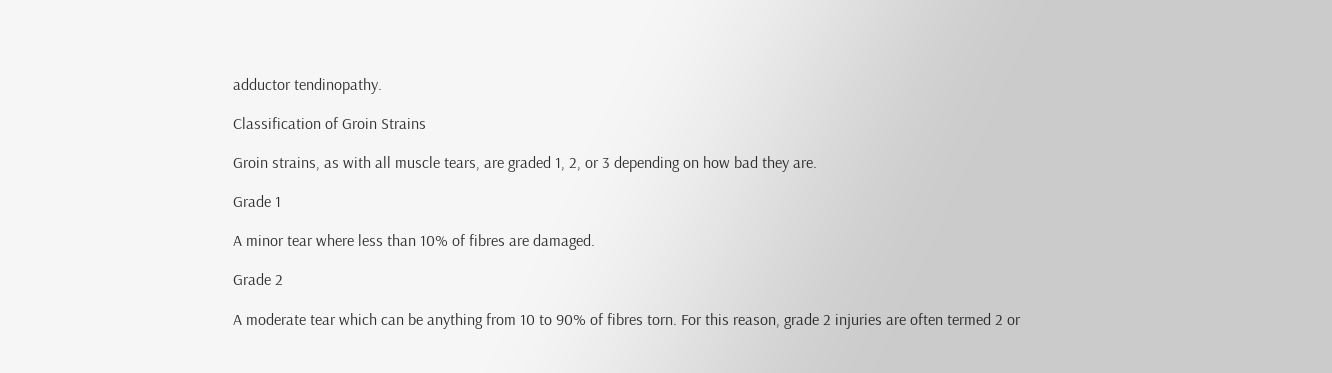adductor tendinopathy.

Classification of Groin Strains

Groin strains, as with all muscle tears, are graded 1, 2, or 3 depending on how bad they are.

Grade 1

A minor tear where less than 10% of fibres are damaged.

Grade 2

A moderate tear which can be anything from 10 to 90% of fibres torn. For this reason, grade 2 injuries are often termed 2 or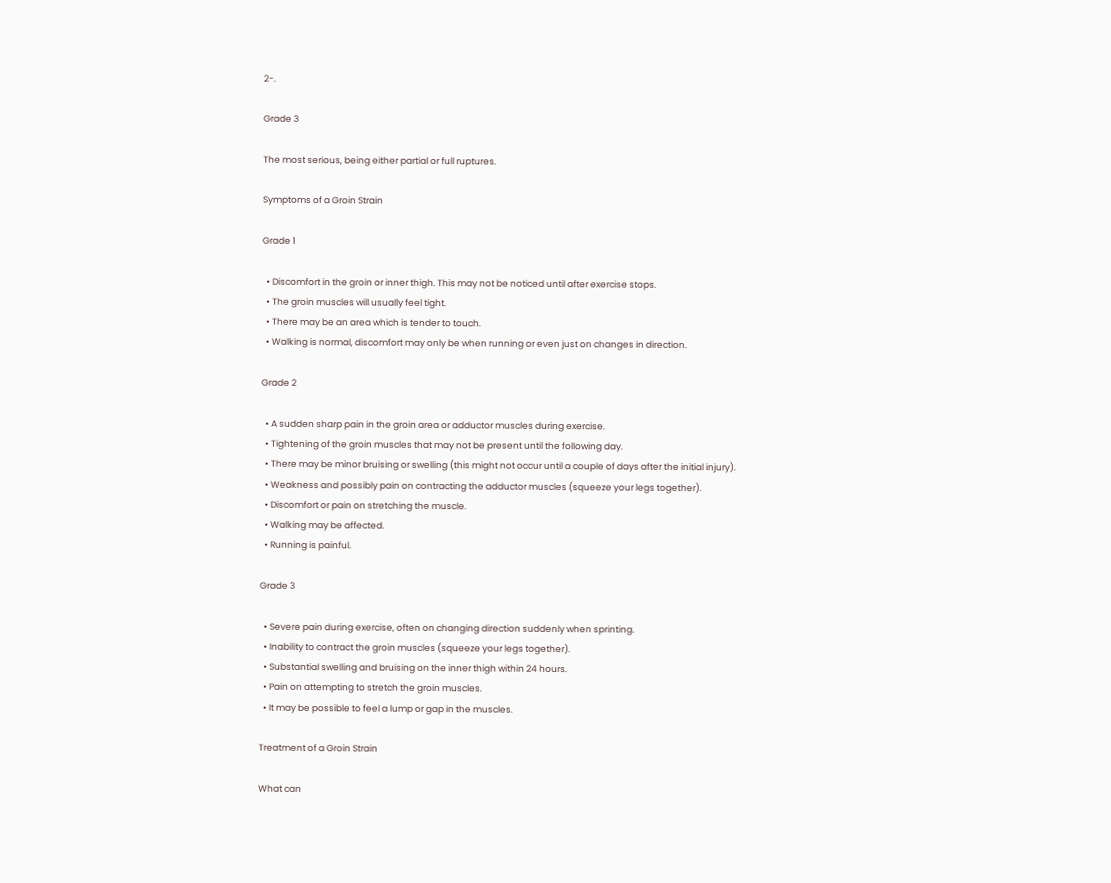2-.

Grade 3

The most serious, being either partial or full ruptures.

Symptoms of a Groin Strain

Grade 1

  • Discomfort in the groin or inner thigh. This may not be noticed until after exercise stops.
  • The groin muscles will usually feel tight.
  • There may be an area which is tender to touch.
  • Walking is normal, discomfort may only be when running or even just on changes in direction.

Grade 2

  • A sudden sharp pain in the groin area or adductor muscles during exercise.
  • Tightening of the groin muscles that may not be present until the following day.
  • There may be minor bruising or swelling (this might not occur until a couple of days after the initial injury).
  • Weakness and possibly pain on contracting the adductor muscles (squeeze your legs together).
  • Discomfort or pain on stretching the muscle.
  • Walking may be affected.
  • Running is painful.

Grade 3

  • Severe pain during exercise, often on changing direction suddenly when sprinting.
  • Inability to contract the groin muscles (squeeze your legs together).
  • Substantial swelling and bruising on the inner thigh within 24 hours.
  • Pain on attempting to stretch the groin muscles.
  • It may be possible to feel a lump or gap in the muscles.

Treatment of a Groin Strain

What can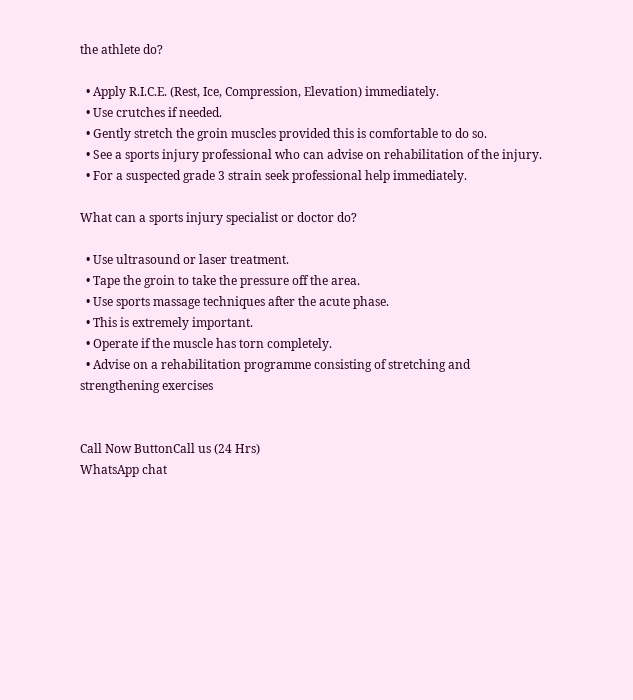the athlete do?

  • Apply R.I.C.E. (Rest, Ice, Compression, Elevation) immediately.
  • Use crutches if needed.
  • Gently stretch the groin muscles provided this is comfortable to do so.
  • See a sports injury professional who can advise on rehabilitation of the injury.
  • For a suspected grade 3 strain seek professional help immediately.

What can a sports injury specialist or doctor do?

  • Use ultrasound or laser treatment.
  • Tape the groin to take the pressure off the area.
  • Use sports massage techniques after the acute phase.
  • This is extremely important.
  • Operate if the muscle has torn completely.
  • Advise on a rehabilitation programme consisting of stretching and strengthening exercises


Call Now ButtonCall us (24 Hrs)
WhatsApp chat